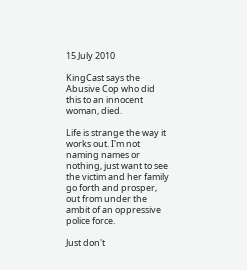15 July 2010

KingCast says the Abusive Cop who did this to an innocent woman, died.

Life is strange the way it works out. I'm not naming names or nothing, just want to see the victim and her family go forth and prosper, out from under the ambit of an oppressive police force.

Just don't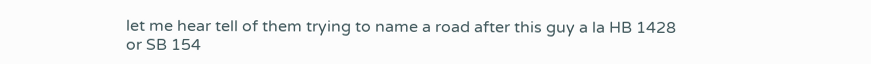let me hear tell of them trying to name a road after this guy a la HB 1428 or SB 154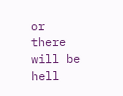or there will be hell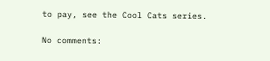to pay, see the Cool Cats series.

No comments: